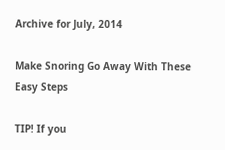Archive for July, 2014

Make Snoring Go Away With These Easy Steps

TIP! If you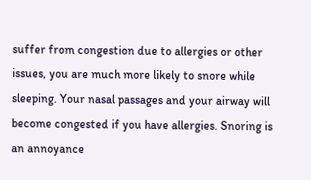suffer from congestion due to allergies or other issues, you are much more likely to snore while sleeping. Your nasal passages and your airway will become congested if you have allergies. Snoring is an annoyance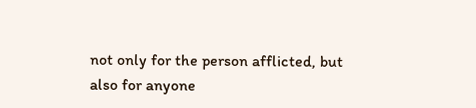not only for the person afflicted, but also for anyone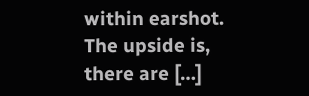within earshot. The upside is, there are […]